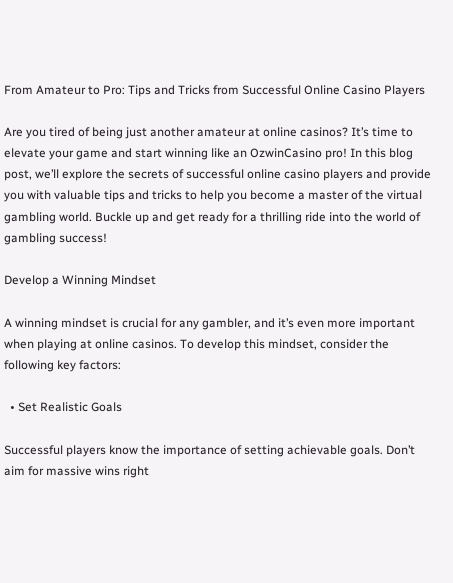From Amateur to Pro: Tips and Tricks from Successful Online Casino Players

Are you tired of being just another amateur at online casinos? It’s time to elevate your game and start winning like an OzwinCasino pro! In this blog post, we’ll explore the secrets of successful online casino players and provide you with valuable tips and tricks to help you become a master of the virtual gambling world. Buckle up and get ready for a thrilling ride into the world of gambling success!

Develop a Winning Mindset

A winning mindset is crucial for any gambler, and it’s even more important when playing at online casinos. To develop this mindset, consider the following key factors:

  • Set Realistic Goals

Successful players know the importance of setting achievable goals. Don’t aim for massive wins right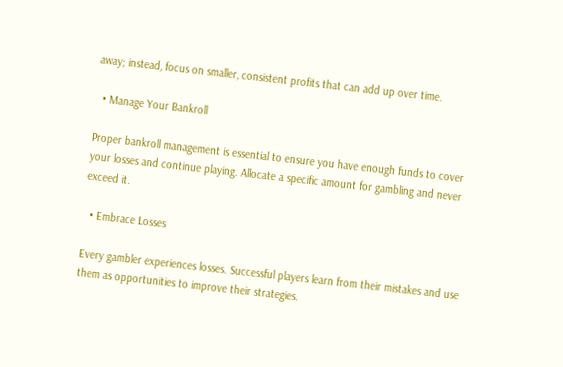away; instead, focus on smaller, consistent profits that can add up over time.

  • Manage Your Bankroll

Proper bankroll management is essential to ensure you have enough funds to cover your losses and continue playing. Allocate a specific amount for gambling and never exceed it.

  • Embrace Losses

Every gambler experiences losses. Successful players learn from their mistakes and use them as opportunities to improve their strategies.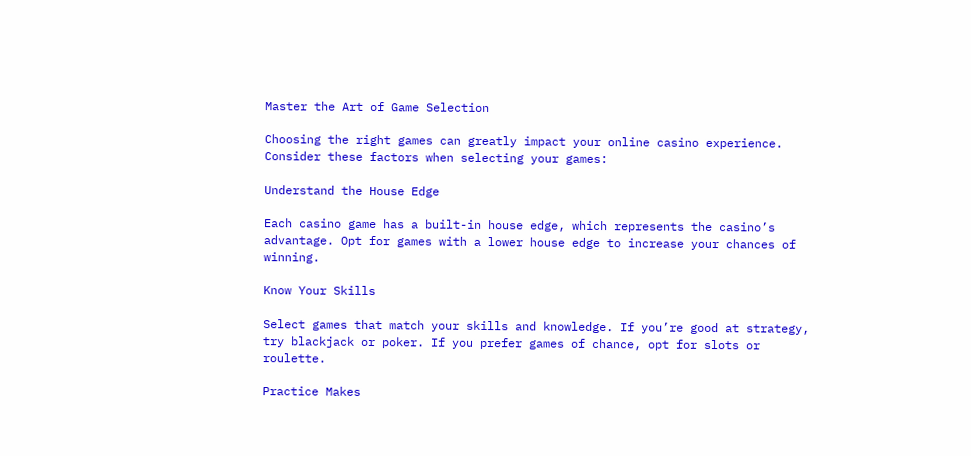Master the Art of Game Selection

Choosing the right games can greatly impact your online casino experience. Consider these factors when selecting your games:

Understand the House Edge

Each casino game has a built-in house edge, which represents the casino’s advantage. Opt for games with a lower house edge to increase your chances of winning.

Know Your Skills

Select games that match your skills and knowledge. If you’re good at strategy, try blackjack or poker. If you prefer games of chance, opt for slots or roulette.

Practice Makes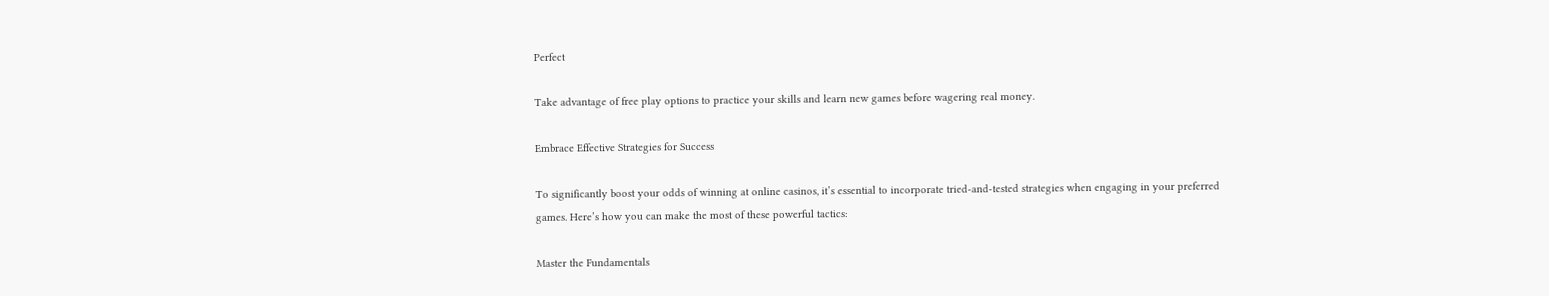Perfect

Take advantage of free play options to practice your skills and learn new games before wagering real money.

Embrace Effective Strategies for Success

To significantly boost your odds of winning at online casinos, it’s essential to incorporate tried-and-tested strategies when engaging in your preferred games. Here’s how you can make the most of these powerful tactics:

Master the Fundamentals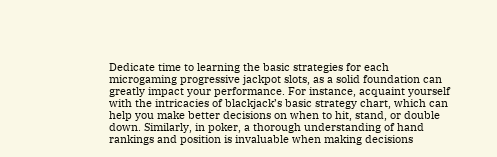Dedicate time to learning the basic strategies for each microgaming progressive jackpot slots, as a solid foundation can greatly impact your performance. For instance, acquaint yourself with the intricacies of blackjack’s basic strategy chart, which can help you make better decisions on when to hit, stand, or double down. Similarly, in poker, a thorough understanding of hand rankings and position is invaluable when making decisions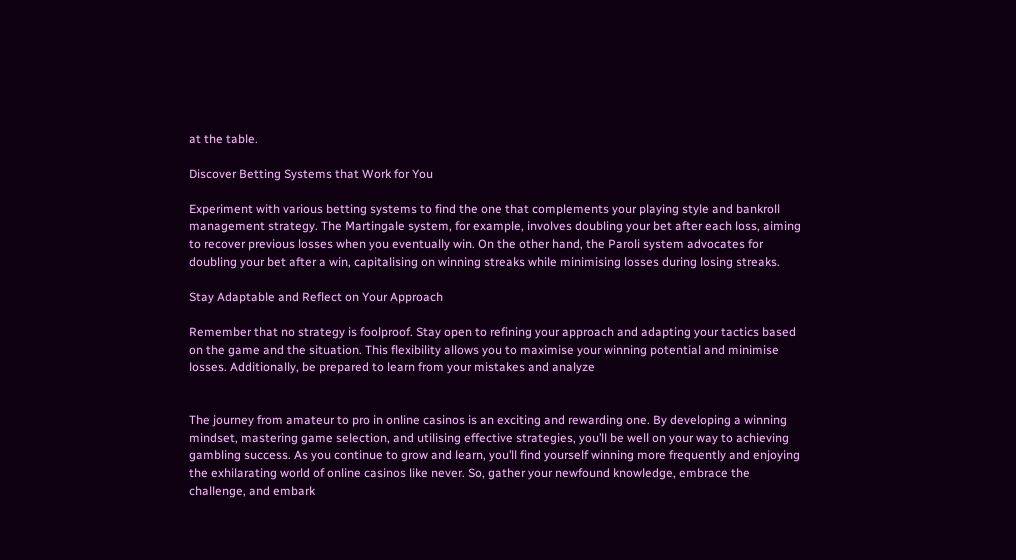at the table.

Discover Betting Systems that Work for You

Experiment with various betting systems to find the one that complements your playing style and bankroll management strategy. The Martingale system, for example, involves doubling your bet after each loss, aiming to recover previous losses when you eventually win. On the other hand, the Paroli system advocates for doubling your bet after a win, capitalising on winning streaks while minimising losses during losing streaks.

Stay Adaptable and Reflect on Your Approach

Remember that no strategy is foolproof. Stay open to refining your approach and adapting your tactics based on the game and the situation. This flexibility allows you to maximise your winning potential and minimise losses. Additionally, be prepared to learn from your mistakes and analyze


The journey from amateur to pro in online casinos is an exciting and rewarding one. By developing a winning mindset, mastering game selection, and utilising effective strategies, you’ll be well on your way to achieving gambling success. As you continue to grow and learn, you’ll find yourself winning more frequently and enjoying the exhilarating world of online casinos like never. So, gather your newfound knowledge, embrace the challenge, and embark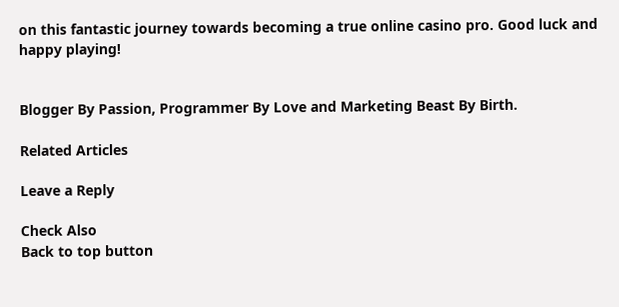on this fantastic journey towards becoming a true online casino pro. Good luck and happy playing!


Blogger By Passion, Programmer By Love and Marketing Beast By Birth.

Related Articles

Leave a Reply

Check Also
Back to top button